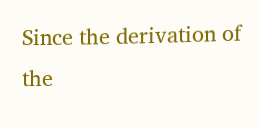Since the derivation of the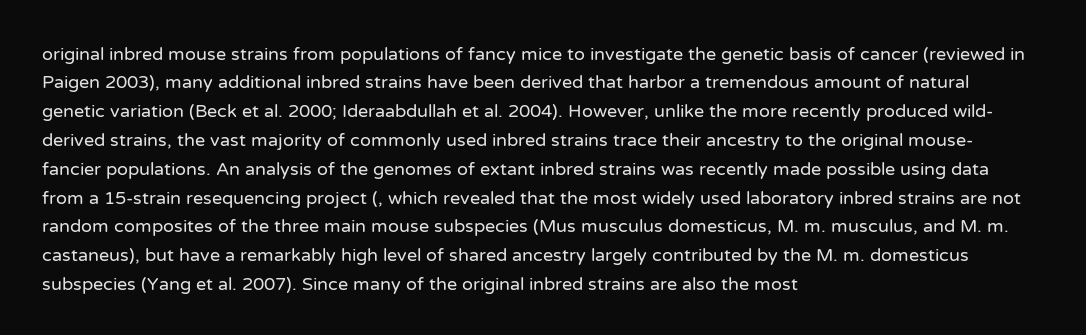original inbred mouse strains from populations of fancy mice to investigate the genetic basis of cancer (reviewed in Paigen 2003), many additional inbred strains have been derived that harbor a tremendous amount of natural genetic variation (Beck et al. 2000; Ideraabdullah et al. 2004). However, unlike the more recently produced wild-derived strains, the vast majority of commonly used inbred strains trace their ancestry to the original mouse-fancier populations. An analysis of the genomes of extant inbred strains was recently made possible using data from a 15-strain resequencing project (, which revealed that the most widely used laboratory inbred strains are not random composites of the three main mouse subspecies (Mus musculus domesticus, M. m. musculus, and M. m. castaneus), but have a remarkably high level of shared ancestry largely contributed by the M. m. domesticus subspecies (Yang et al. 2007). Since many of the original inbred strains are also the most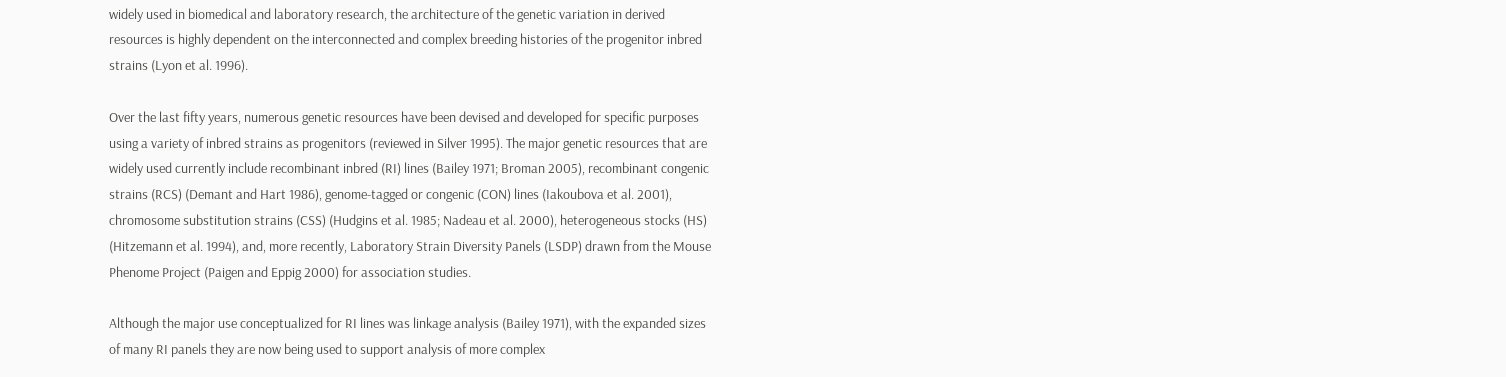widely used in biomedical and laboratory research, the architecture of the genetic variation in derived resources is highly dependent on the interconnected and complex breeding histories of the progenitor inbred strains (Lyon et al. 1996).

Over the last fifty years, numerous genetic resources have been devised and developed for specific purposes using a variety of inbred strains as progenitors (reviewed in Silver 1995). The major genetic resources that are widely used currently include recombinant inbred (RI) lines (Bailey 1971; Broman 2005), recombinant congenic strains (RCS) (Demant and Hart 1986), genome-tagged or congenic (CON) lines (Iakoubova et al. 2001), chromosome substitution strains (CSS) (Hudgins et al. 1985; Nadeau et al. 2000), heterogeneous stocks (HS) (Hitzemann et al. 1994), and, more recently, Laboratory Strain Diversity Panels (LSDP) drawn from the Mouse Phenome Project (Paigen and Eppig 2000) for association studies.

Although the major use conceptualized for RI lines was linkage analysis (Bailey 1971), with the expanded sizes of many RI panels they are now being used to support analysis of more complex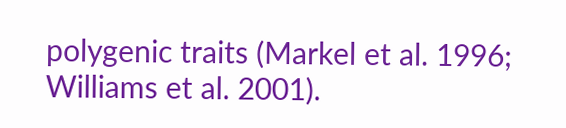polygenic traits (Markel et al. 1996; Williams et al. 2001).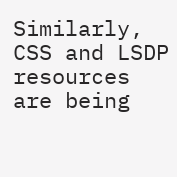Similarly, CSS and LSDP resources are being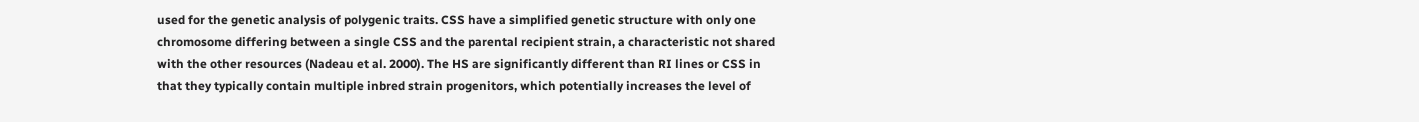used for the genetic analysis of polygenic traits. CSS have a simplified genetic structure with only one chromosome differing between a single CSS and the parental recipient strain, a characteristic not shared with the other resources (Nadeau et al. 2000). The HS are significantly different than RI lines or CSS in that they typically contain multiple inbred strain progenitors, which potentially increases the level of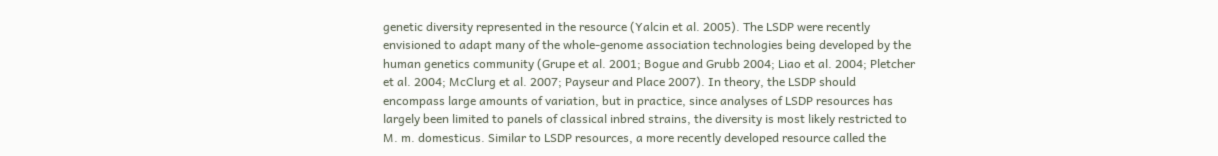genetic diversity represented in the resource (Yalcin et al. 2005). The LSDP were recently envisioned to adapt many of the whole-genome association technologies being developed by the human genetics community (Grupe et al. 2001; Bogue and Grubb 2004; Liao et al. 2004; Pletcher et al. 2004; McClurg et al. 2007; Payseur and Place 2007). In theory, the LSDP should encompass large amounts of variation, but in practice, since analyses of LSDP resources has largely been limited to panels of classical inbred strains, the diversity is most likely restricted to M. m. domesticus. Similar to LSDP resources, a more recently developed resource called the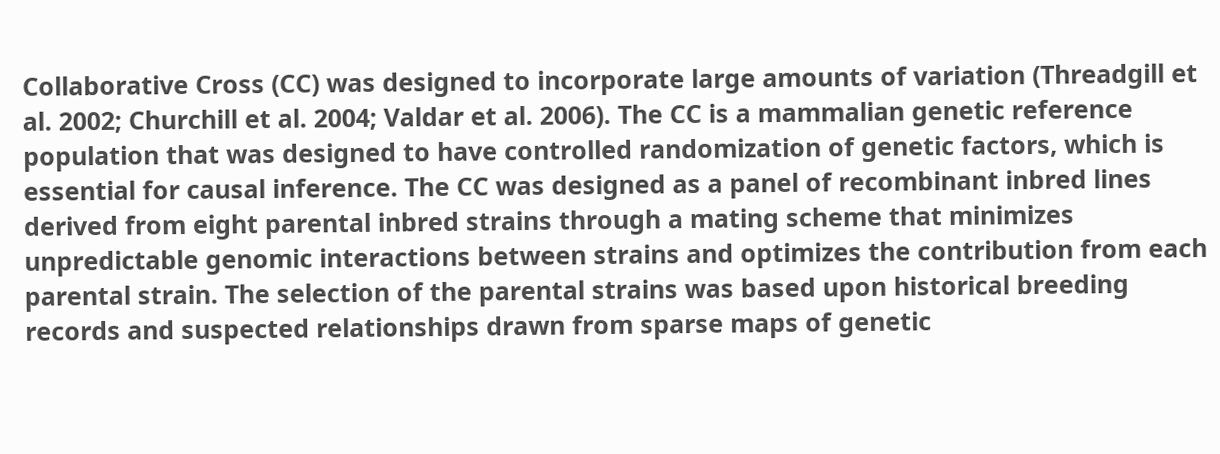Collaborative Cross (CC) was designed to incorporate large amounts of variation (Threadgill et al. 2002; Churchill et al. 2004; Valdar et al. 2006). The CC is a mammalian genetic reference population that was designed to have controlled randomization of genetic factors, which is essential for causal inference. The CC was designed as a panel of recombinant inbred lines derived from eight parental inbred strains through a mating scheme that minimizes unpredictable genomic interactions between strains and optimizes the contribution from each parental strain. The selection of the parental strains was based upon historical breeding records and suspected relationships drawn from sparse maps of genetic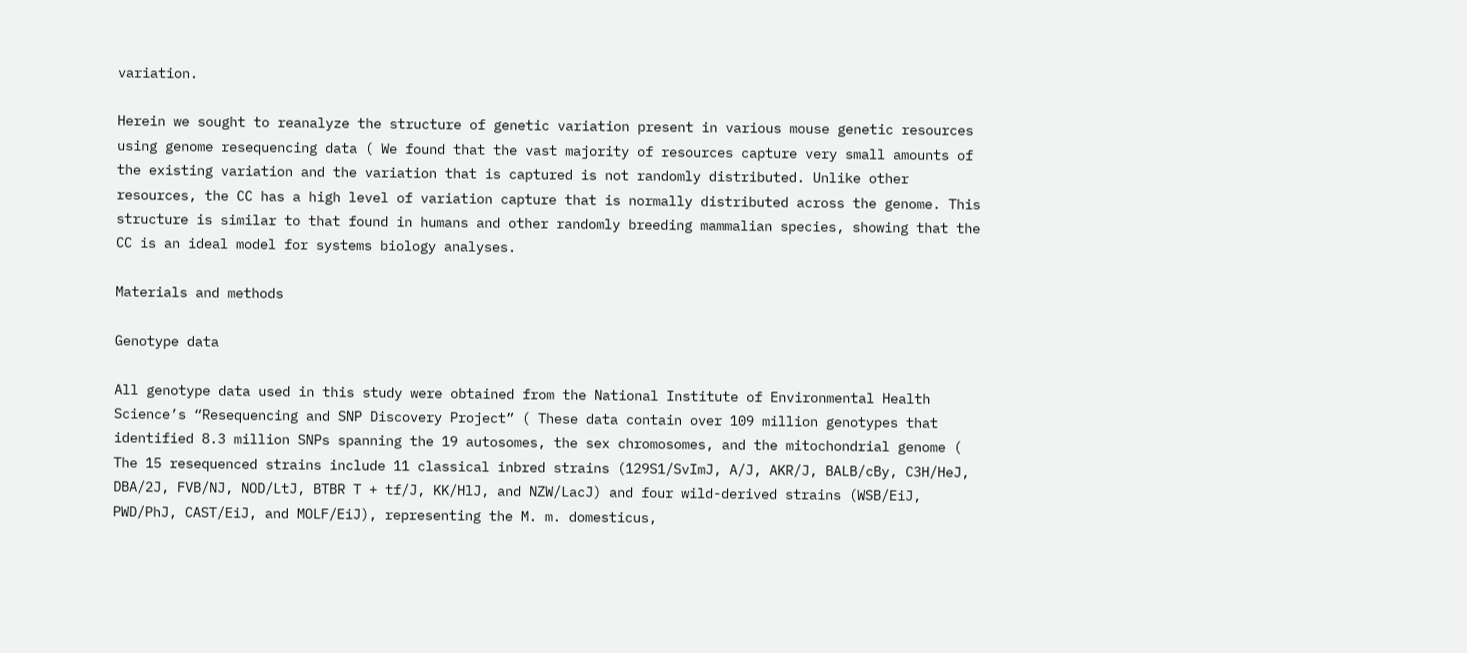variation.

Herein we sought to reanalyze the structure of genetic variation present in various mouse genetic resources using genome resequencing data ( We found that the vast majority of resources capture very small amounts of the existing variation and the variation that is captured is not randomly distributed. Unlike other resources, the CC has a high level of variation capture that is normally distributed across the genome. This structure is similar to that found in humans and other randomly breeding mammalian species, showing that the CC is an ideal model for systems biology analyses.

Materials and methods

Genotype data

All genotype data used in this study were obtained from the National Institute of Environmental Health Science’s “Resequencing and SNP Discovery Project” ( These data contain over 109 million genotypes that identified 8.3 million SNPs spanning the 19 autosomes, the sex chromosomes, and the mitochondrial genome ( The 15 resequenced strains include 11 classical inbred strains (129S1/SvImJ, A/J, AKR/J, BALB/cBy, C3H/HeJ, DBA/2J, FVB/NJ, NOD/LtJ, BTBR T + tf/J, KK/HlJ, and NZW/LacJ) and four wild-derived strains (WSB/EiJ, PWD/PhJ, CAST/EiJ, and MOLF/EiJ), representing the M. m. domesticus,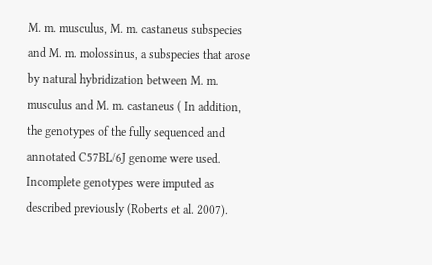M. m. musculus, M. m. castaneus subspecies and M. m. molossinus, a subspecies that arose by natural hybridization between M. m. musculus and M. m. castaneus ( In addition, the genotypes of the fully sequenced and annotated C57BL/6J genome were used. Incomplete genotypes were imputed as described previously (Roberts et al. 2007).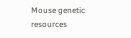Mouse genetic resources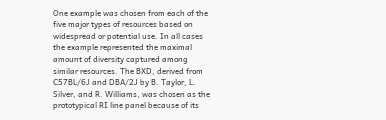One example was chosen from each of the five major types of resources based on widespread or potential use. In all cases the example represented the maximal amount of diversity captured among similar resources. The BXD, derived from C57BL/6J and DBA/2J by B. Taylor, L. Silver, and R. Williams, was chosen as the prototypical RI line panel because of its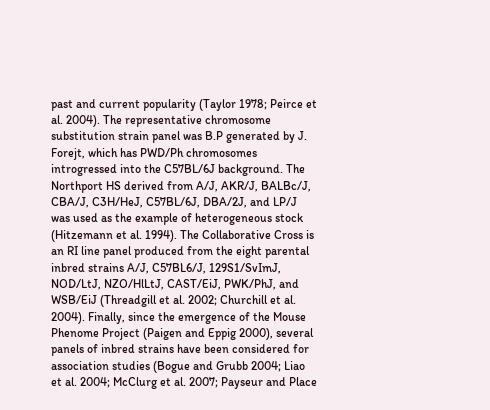past and current popularity (Taylor 1978; Peirce et al. 2004). The representative chromosome substitution strain panel was B.P generated by J. Forejt, which has PWD/Ph chromosomes introgressed into the C57BL/6J background. The Northport HS derived from A/J, AKR/J, BALBc/J, CBA/J, C3H/HeJ, C57BL/6J, DBA/2J, and LP/J was used as the example of heterogeneous stock (Hitzemann et al. 1994). The Collaborative Cross is an RI line panel produced from the eight parental inbred strains A/J, C57BL6/J, 129S1/SvImJ, NOD/LtJ, NZO/HlLtJ, CAST/EiJ, PWK/PhJ, and WSB/EiJ (Threadgill et al. 2002; Churchill et al. 2004). Finally, since the emergence of the Mouse Phenome Project (Paigen and Eppig 2000), several panels of inbred strains have been considered for association studies (Bogue and Grubb 2004; Liao et al. 2004; McClurg et al. 2007; Payseur and Place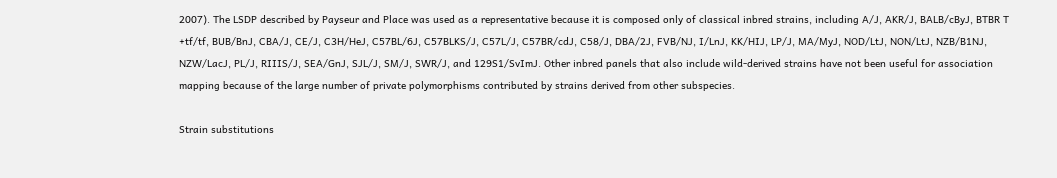2007). The LSDP described by Payseur and Place was used as a representative because it is composed only of classical inbred strains, including A/J, AKR/J, BALB/cByJ, BTBR T +tf/tf, BUB/BnJ, CBA/J, CE/J, C3H/HeJ, C57BL/6J, C57BLKS/J, C57L/J, C57BR/cdJ, C58/J, DBA/2J, FVB/NJ, I/LnJ, KK/HIJ, LP/J, MA/MyJ, NOD/LtJ, NON/LtJ, NZB/B1NJ, NZW/LacJ, PL/J, RIIIS/J, SEA/GnJ, SJL/J, SM/J, SWR/J, and 129S1/SvImJ. Other inbred panels that also include wild-derived strains have not been useful for association mapping because of the large number of private polymorphisms contributed by strains derived from other subspecies.

Strain substitutions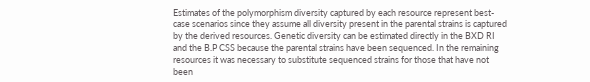Estimates of the polymorphism diversity captured by each resource represent best-case scenarios since they assume all diversity present in the parental strains is captured by the derived resources. Genetic diversity can be estimated directly in the BXD RI and the B.P CSS because the parental strains have been sequenced. In the remaining resources it was necessary to substitute sequenced strains for those that have not been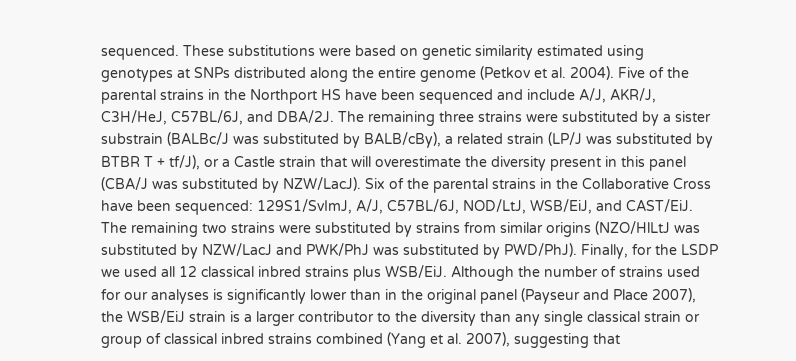sequenced. These substitutions were based on genetic similarity estimated using genotypes at SNPs distributed along the entire genome (Petkov et al. 2004). Five of the parental strains in the Northport HS have been sequenced and include A/J, AKR/J, C3H/HeJ, C57BL/6J, and DBA/2J. The remaining three strains were substituted by a sister substrain (BALBc/J was substituted by BALB/cBy), a related strain (LP/J was substituted by BTBR T + tf/J), or a Castle strain that will overestimate the diversity present in this panel (CBA/J was substituted by NZW/LacJ). Six of the parental strains in the Collaborative Cross have been sequenced: 129S1/SvImJ, A/J, C57BL/6J, NOD/LtJ, WSB/EiJ, and CAST/EiJ. The remaining two strains were substituted by strains from similar origins (NZO/HlLtJ was substituted by NZW/LacJ and PWK/PhJ was substituted by PWD/PhJ). Finally, for the LSDP we used all 12 classical inbred strains plus WSB/EiJ. Although the number of strains used for our analyses is significantly lower than in the original panel (Payseur and Place 2007), the WSB/EiJ strain is a larger contributor to the diversity than any single classical strain or group of classical inbred strains combined (Yang et al. 2007), suggesting that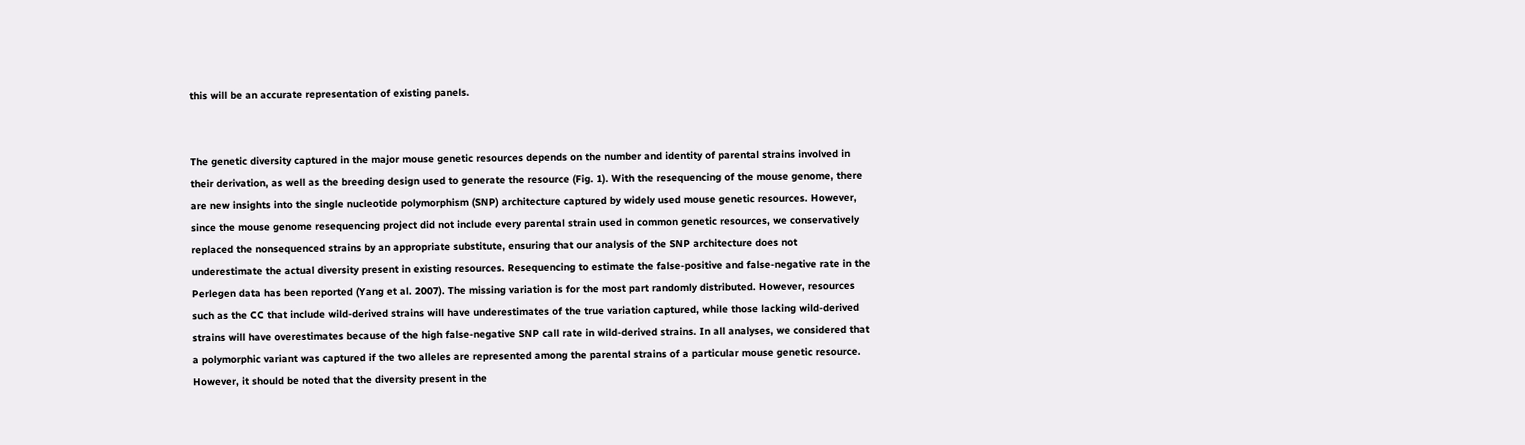this will be an accurate representation of existing panels.


The genetic diversity captured in the major mouse genetic resources depends on the number and identity of parental strains involved in their derivation, as well as the breeding design used to generate the resource (Fig. 1). With the resequencing of the mouse genome, there are new insights into the single nucleotide polymorphism (SNP) architecture captured by widely used mouse genetic resources. However, since the mouse genome resequencing project did not include every parental strain used in common genetic resources, we conservatively replaced the nonsequenced strains by an appropriate substitute, ensuring that our analysis of the SNP architecture does not underestimate the actual diversity present in existing resources. Resequencing to estimate the false-positive and false-negative rate in the Perlegen data has been reported (Yang et al. 2007). The missing variation is for the most part randomly distributed. However, resources such as the CC that include wild-derived strains will have underestimates of the true variation captured, while those lacking wild-derived strains will have overestimates because of the high false-negative SNP call rate in wild-derived strains. In all analyses, we considered that a polymorphic variant was captured if the two alleles are represented among the parental strains of a particular mouse genetic resource. However, it should be noted that the diversity present in the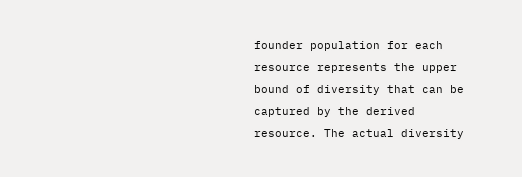founder population for each resource represents the upper bound of diversity that can be captured by the derived resource. The actual diversity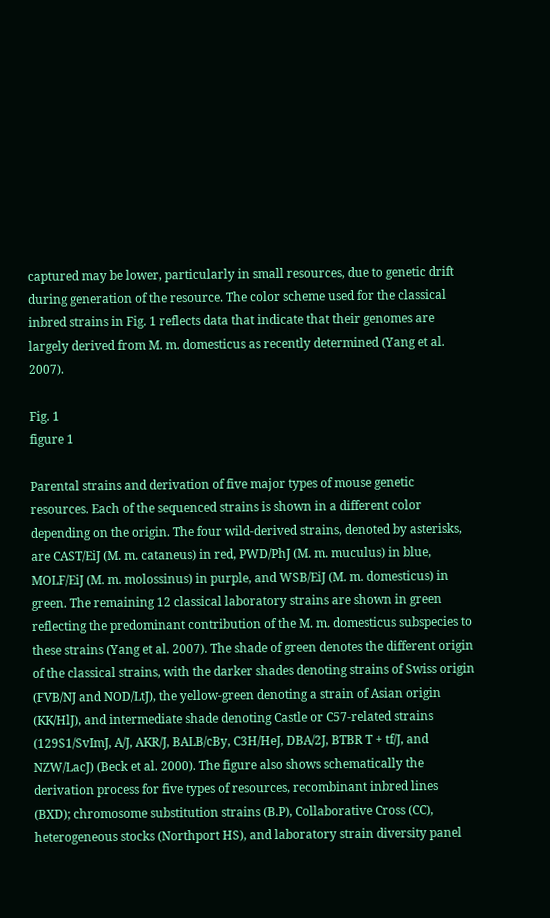captured may be lower, particularly in small resources, due to genetic drift during generation of the resource. The color scheme used for the classical inbred strains in Fig. 1 reflects data that indicate that their genomes are largely derived from M. m. domesticus as recently determined (Yang et al. 2007).

Fig. 1
figure 1

Parental strains and derivation of five major types of mouse genetic resources. Each of the sequenced strains is shown in a different color depending on the origin. The four wild-derived strains, denoted by asterisks, are CAST/EiJ (M. m. cataneus) in red, PWD/PhJ (M. m. muculus) in blue, MOLF/EiJ (M. m. molossinus) in purple, and WSB/EiJ (M. m. domesticus) in green. The remaining 12 classical laboratory strains are shown in green reflecting the predominant contribution of the M. m. domesticus subspecies to these strains (Yang et al. 2007). The shade of green denotes the different origin of the classical strains, with the darker shades denoting strains of Swiss origin (FVB/NJ and NOD/LtJ), the yellow-green denoting a strain of Asian origin (KK/HlJ), and intermediate shade denoting Castle or C57-related strains (129S1/SvImJ, A/J, AKR/J, BALB/cBy, C3H/HeJ, DBA/2J, BTBR T + tf/J, and NZW/LacJ) (Beck et al. 2000). The figure also shows schematically the derivation process for five types of resources, recombinant inbred lines (BXD); chromosome substitution strains (B.P), Collaborative Cross (CC), heterogeneous stocks (Northport HS), and laboratory strain diversity panel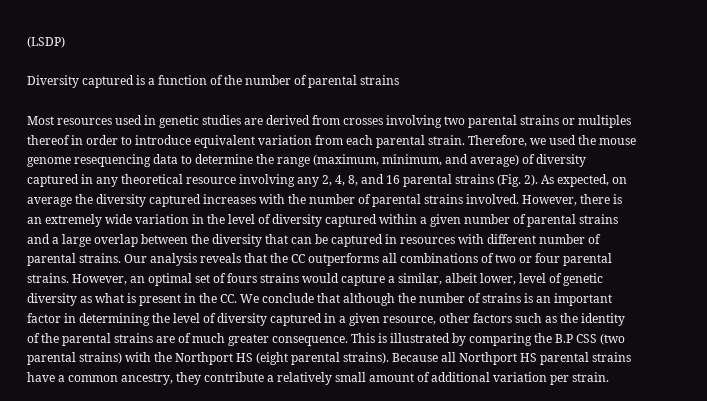(LSDP)

Diversity captured is a function of the number of parental strains

Most resources used in genetic studies are derived from crosses involving two parental strains or multiples thereof in order to introduce equivalent variation from each parental strain. Therefore, we used the mouse genome resequencing data to determine the range (maximum, minimum, and average) of diversity captured in any theoretical resource involving any 2, 4, 8, and 16 parental strains (Fig. 2). As expected, on average the diversity captured increases with the number of parental strains involved. However, there is an extremely wide variation in the level of diversity captured within a given number of parental strains and a large overlap between the diversity that can be captured in resources with different number of parental strains. Our analysis reveals that the CC outperforms all combinations of two or four parental strains. However, an optimal set of fours strains would capture a similar, albeit lower, level of genetic diversity as what is present in the CC. We conclude that although the number of strains is an important factor in determining the level of diversity captured in a given resource, other factors such as the identity of the parental strains are of much greater consequence. This is illustrated by comparing the B.P CSS (two parental strains) with the Northport HS (eight parental strains). Because all Northport HS parental strains have a common ancestry, they contribute a relatively small amount of additional variation per strain.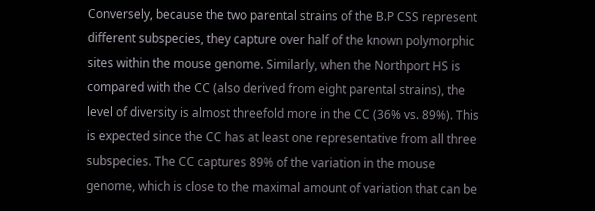Conversely, because the two parental strains of the B.P CSS represent different subspecies, they capture over half of the known polymorphic sites within the mouse genome. Similarly, when the Northport HS is compared with the CC (also derived from eight parental strains), the level of diversity is almost threefold more in the CC (36% vs. 89%). This is expected since the CC has at least one representative from all three subspecies. The CC captures 89% of the variation in the mouse genome, which is close to the maximal amount of variation that can be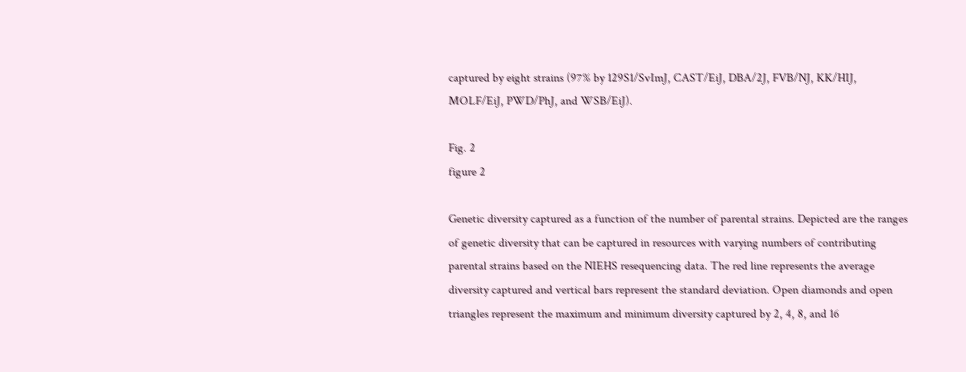captured by eight strains (97% by 129S1/SvImJ, CAST/EiJ, DBA/2J, FVB/NJ, KK/HIJ, MOLF/EiJ, PWD/PhJ, and WSB/EiJ).

Fig. 2
figure 2

Genetic diversity captured as a function of the number of parental strains. Depicted are the ranges of genetic diversity that can be captured in resources with varying numbers of contributing parental strains based on the NIEHS resequencing data. The red line represents the average diversity captured and vertical bars represent the standard deviation. Open diamonds and open triangles represent the maximum and minimum diversity captured by 2, 4, 8, and 16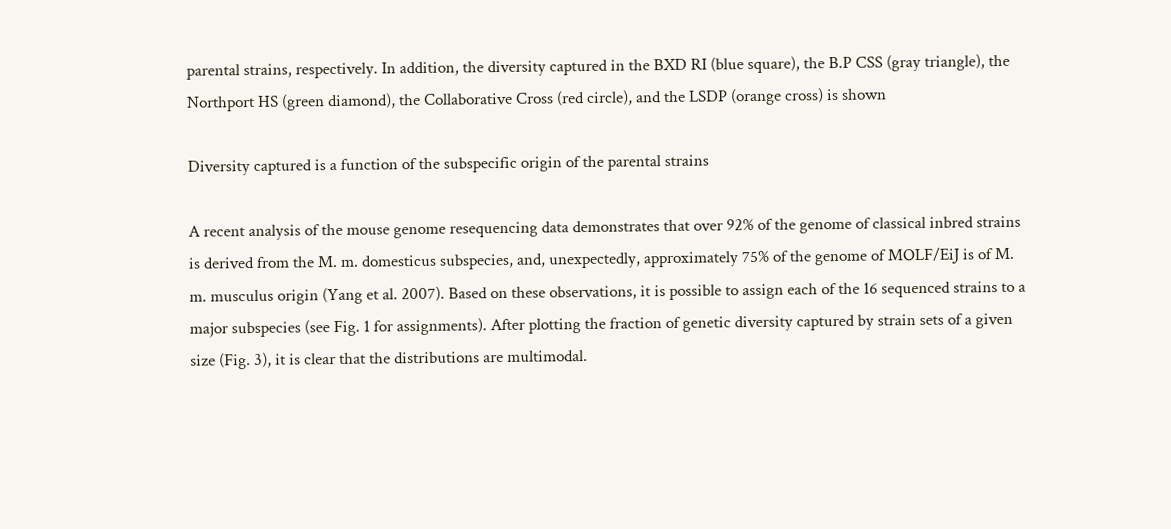parental strains, respectively. In addition, the diversity captured in the BXD RI (blue square), the B.P CSS (gray triangle), the Northport HS (green diamond), the Collaborative Cross (red circle), and the LSDP (orange cross) is shown

Diversity captured is a function of the subspecific origin of the parental strains

A recent analysis of the mouse genome resequencing data demonstrates that over 92% of the genome of classical inbred strains is derived from the M. m. domesticus subspecies, and, unexpectedly, approximately 75% of the genome of MOLF/EiJ is of M. m. musculus origin (Yang et al. 2007). Based on these observations, it is possible to assign each of the 16 sequenced strains to a major subspecies (see Fig. 1 for assignments). After plotting the fraction of genetic diversity captured by strain sets of a given size (Fig. 3), it is clear that the distributions are multimodal.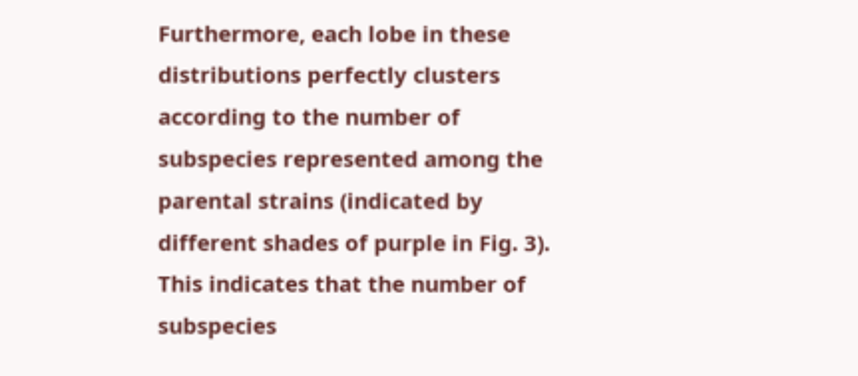Furthermore, each lobe in these distributions perfectly clusters according to the number of subspecies represented among the parental strains (indicated by different shades of purple in Fig. 3). This indicates that the number of subspecies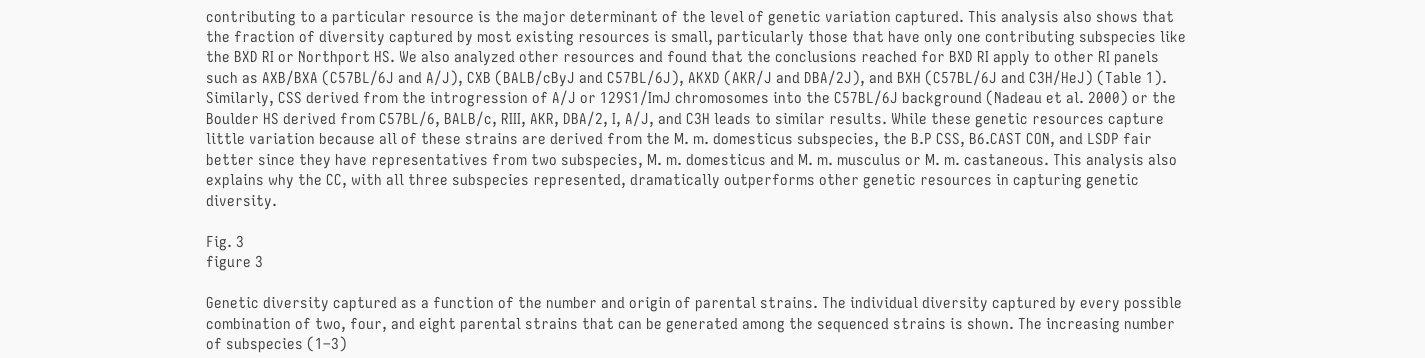contributing to a particular resource is the major determinant of the level of genetic variation captured. This analysis also shows that the fraction of diversity captured by most existing resources is small, particularly those that have only one contributing subspecies like the BXD RI or Northport HS. We also analyzed other resources and found that the conclusions reached for BXD RI apply to other RI panels such as AXB/BXA (C57BL/6J and A/J), CXB (BALB/cByJ and C57BL/6J), AKXD (AKR/J and DBA/2J), and BXH (C57BL/6J and C3H/HeJ) (Table 1). Similarly, CSS derived from the introgression of A/J or 129S1/ImJ chromosomes into the C57BL/6J background (Nadeau et al. 2000) or the Boulder HS derived from C57BL/6, BALB/c, RIII, AKR, DBA/2, I, A/J, and C3H leads to similar results. While these genetic resources capture little variation because all of these strains are derived from the M. m. domesticus subspecies, the B.P CSS, B6.CAST CON, and LSDP fair better since they have representatives from two subspecies, M. m. domesticus and M. m. musculus or M. m. castaneous. This analysis also explains why the CC, with all three subspecies represented, dramatically outperforms other genetic resources in capturing genetic diversity.

Fig. 3
figure 3

Genetic diversity captured as a function of the number and origin of parental strains. The individual diversity captured by every possible combination of two, four, and eight parental strains that can be generated among the sequenced strains is shown. The increasing number of subspecies (1–3)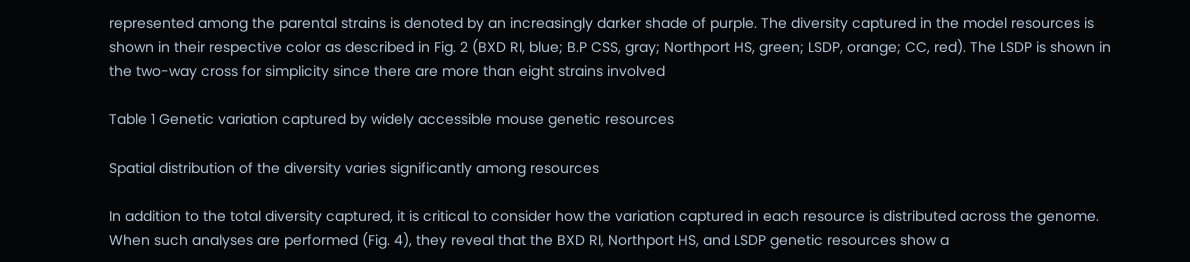represented among the parental strains is denoted by an increasingly darker shade of purple. The diversity captured in the model resources is shown in their respective color as described in Fig. 2 (BXD RI, blue; B.P CSS, gray; Northport HS, green; LSDP, orange; CC, red). The LSDP is shown in the two-way cross for simplicity since there are more than eight strains involved

Table 1 Genetic variation captured by widely accessible mouse genetic resources

Spatial distribution of the diversity varies significantly among resources

In addition to the total diversity captured, it is critical to consider how the variation captured in each resource is distributed across the genome. When such analyses are performed (Fig. 4), they reveal that the BXD RI, Northport HS, and LSDP genetic resources show a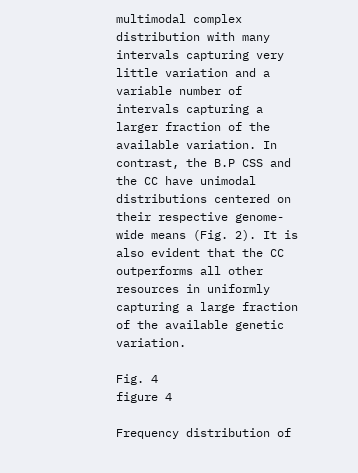multimodal complex distribution with many intervals capturing very little variation and a variable number of intervals capturing a larger fraction of the available variation. In contrast, the B.P CSS and the CC have unimodal distributions centered on their respective genome-wide means (Fig. 2). It is also evident that the CC outperforms all other resources in uniformly capturing a large fraction of the available genetic variation.

Fig. 4
figure 4

Frequency distribution of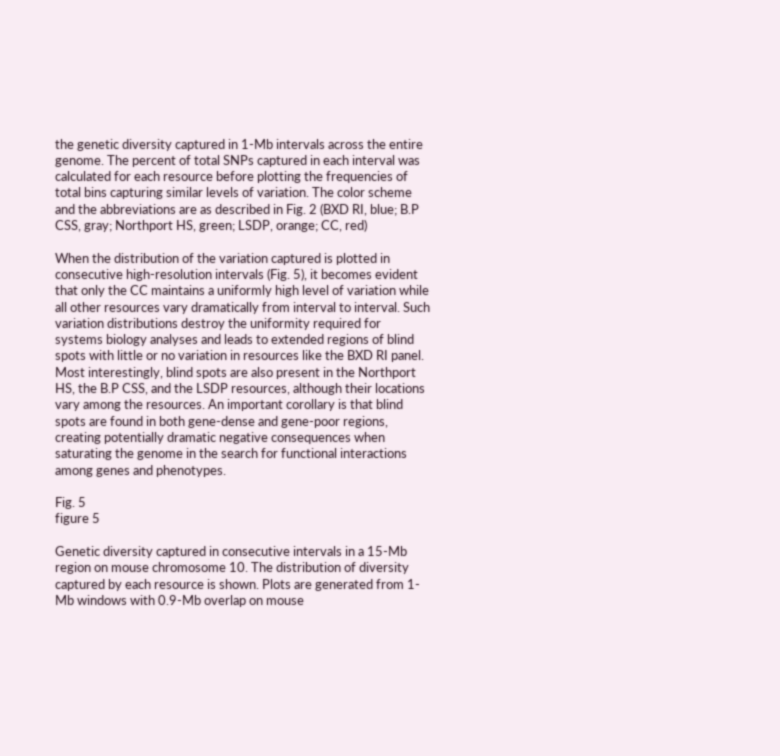the genetic diversity captured in 1-Mb intervals across the entire genome. The percent of total SNPs captured in each interval was calculated for each resource before plotting the frequencies of total bins capturing similar levels of variation. The color scheme and the abbreviations are as described in Fig. 2 (BXD RI, blue; B.P CSS, gray; Northport HS, green; LSDP, orange; CC, red)

When the distribution of the variation captured is plotted in consecutive high-resolution intervals (Fig. 5), it becomes evident that only the CC maintains a uniformly high level of variation while all other resources vary dramatically from interval to interval. Such variation distributions destroy the uniformity required for systems biology analyses and leads to extended regions of blind spots with little or no variation in resources like the BXD RI panel. Most interestingly, blind spots are also present in the Northport HS, the B.P CSS, and the LSDP resources, although their locations vary among the resources. An important corollary is that blind spots are found in both gene-dense and gene-poor regions, creating potentially dramatic negative consequences when saturating the genome in the search for functional interactions among genes and phenotypes.

Fig. 5
figure 5

Genetic diversity captured in consecutive intervals in a 15-Mb region on mouse chromosome 10. The distribution of diversity captured by each resource is shown. Plots are generated from 1-Mb windows with 0.9-Mb overlap on mouse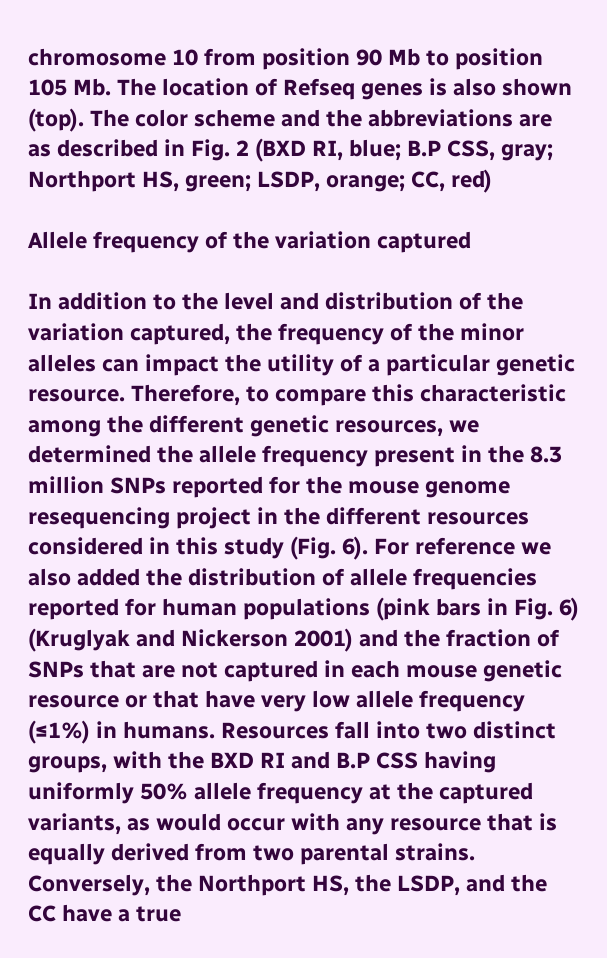chromosome 10 from position 90 Mb to position 105 Mb. The location of Refseq genes is also shown (top). The color scheme and the abbreviations are as described in Fig. 2 (BXD RI, blue; B.P CSS, gray; Northport HS, green; LSDP, orange; CC, red)

Allele frequency of the variation captured

In addition to the level and distribution of the variation captured, the frequency of the minor alleles can impact the utility of a particular genetic resource. Therefore, to compare this characteristic among the different genetic resources, we determined the allele frequency present in the 8.3 million SNPs reported for the mouse genome resequencing project in the different resources considered in this study (Fig. 6). For reference we also added the distribution of allele frequencies reported for human populations (pink bars in Fig. 6) (Kruglyak and Nickerson 2001) and the fraction of SNPs that are not captured in each mouse genetic resource or that have very low allele frequency (≤1%) in humans. Resources fall into two distinct groups, with the BXD RI and B.P CSS having uniformly 50% allele frequency at the captured variants, as would occur with any resource that is equally derived from two parental strains. Conversely, the Northport HS, the LSDP, and the CC have a true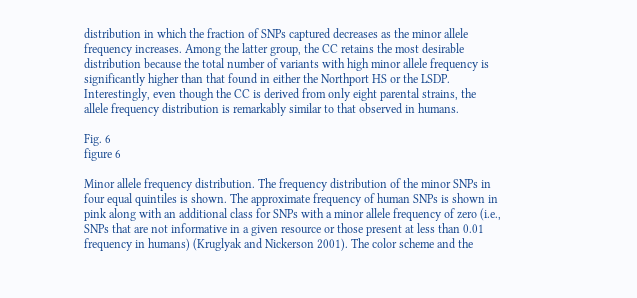distribution in which the fraction of SNPs captured decreases as the minor allele frequency increases. Among the latter group, the CC retains the most desirable distribution because the total number of variants with high minor allele frequency is significantly higher than that found in either the Northport HS or the LSDP. Interestingly, even though the CC is derived from only eight parental strains, the allele frequency distribution is remarkably similar to that observed in humans.

Fig. 6
figure 6

Minor allele frequency distribution. The frequency distribution of the minor SNPs in four equal quintiles is shown. The approximate frequency of human SNPs is shown in pink along with an additional class for SNPs with a minor allele frequency of zero (i.e., SNPs that are not informative in a given resource or those present at less than 0.01 frequency in humans) (Kruglyak and Nickerson 2001). The color scheme and the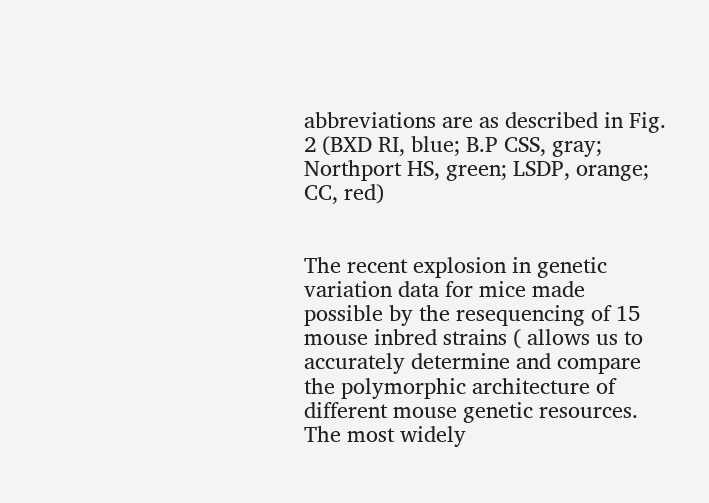abbreviations are as described in Fig. 2 (BXD RI, blue; B.P CSS, gray; Northport HS, green; LSDP, orange; CC, red)


The recent explosion in genetic variation data for mice made possible by the resequencing of 15 mouse inbred strains ( allows us to accurately determine and compare the polymorphic architecture of different mouse genetic resources. The most widely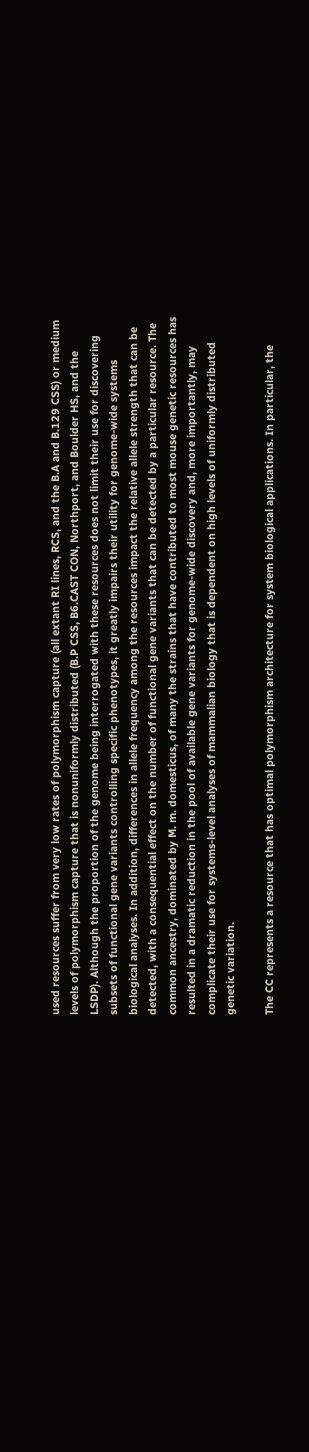used resources suffer from very low rates of polymorphism capture (all extant RI lines, RCS, and the B.A and B.129 CSS) or medium levels of polymorphism capture that is nonuniformly distributed (B.P CSS, B6.CAST CON, Northport, and Boulder HS, and the LSDP). Although the proportion of the genome being interrogated with these resources does not limit their use for discovering subsets of functional gene variants controlling specific phenotypes, it greatly impairs their utility for genome-wide systems biological analyses. In addition, differences in allele frequency among the resources impact the relative allele strength that can be detected, with a consequential effect on the number of functional gene variants that can be detected by a particular resource. The common ancestry, dominated by M. m. domesticus, of many the strains that have contributed to most mouse genetic resources has resulted in a dramatic reduction in the pool of available gene variants for genome-wide discovery and, more importantly, may complicate their use for systems-level analyses of mammalian biology that is dependent on high levels of uniformly distributed genetic variation.

The CC represents a resource that has optimal polymorphism architecture for system biological applications. In particular, the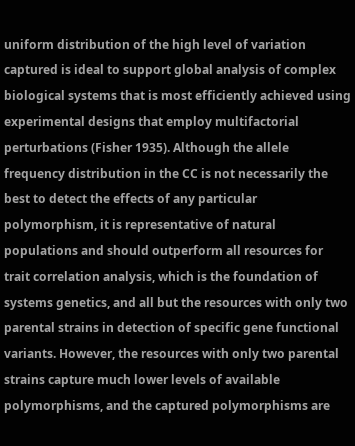uniform distribution of the high level of variation captured is ideal to support global analysis of complex biological systems that is most efficiently achieved using experimental designs that employ multifactorial perturbations (Fisher 1935). Although the allele frequency distribution in the CC is not necessarily the best to detect the effects of any particular polymorphism, it is representative of natural populations and should outperform all resources for trait correlation analysis, which is the foundation of systems genetics, and all but the resources with only two parental strains in detection of specific gene functional variants. However, the resources with only two parental strains capture much lower levels of available polymorphisms, and the captured polymorphisms are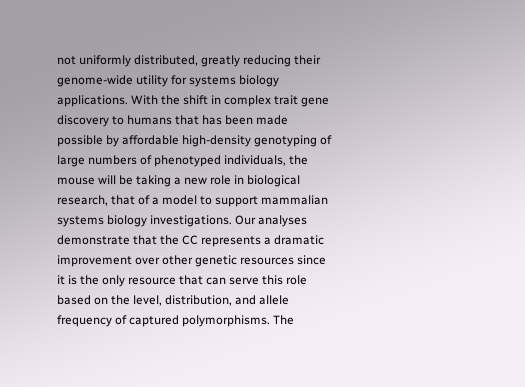not uniformly distributed, greatly reducing their genome-wide utility for systems biology applications. With the shift in complex trait gene discovery to humans that has been made possible by affordable high-density genotyping of large numbers of phenotyped individuals, the mouse will be taking a new role in biological research, that of a model to support mammalian systems biology investigations. Our analyses demonstrate that the CC represents a dramatic improvement over other genetic resources since it is the only resource that can serve this role based on the level, distribution, and allele frequency of captured polymorphisms. The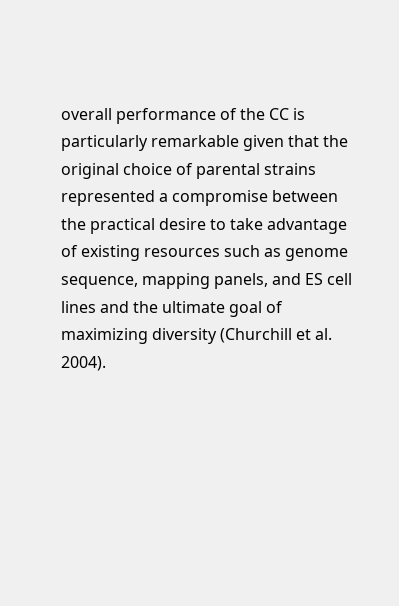overall performance of the CC is particularly remarkable given that the original choice of parental strains represented a compromise between the practical desire to take advantage of existing resources such as genome sequence, mapping panels, and ES cell lines and the ultimate goal of maximizing diversity (Churchill et al. 2004).